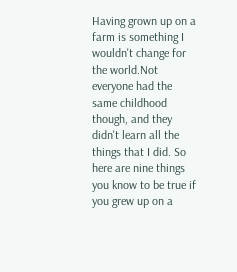Having grown up on a farm is something I wouldn't change for the world.Not everyone had the same childhood though, and they didn't learn all the things that I did. So here are nine things you know to be true if you grew up on a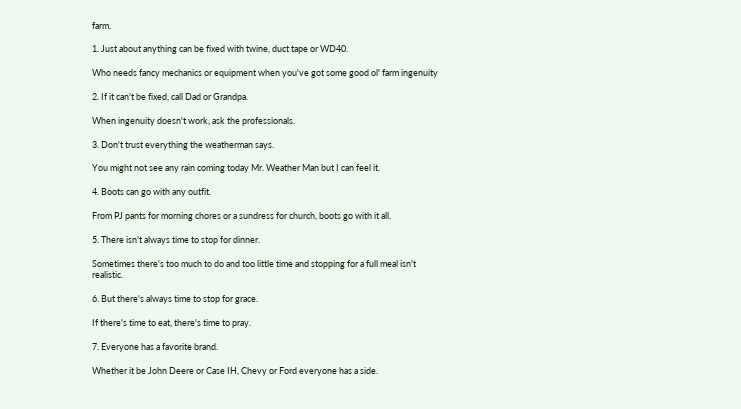farm.

1. Just about anything can be fixed with twine, duct tape or WD40.

Who needs fancy mechanics or equipment when you've got some good ol' farm ingenuity

2. If it can't be fixed, call Dad or Grandpa.

When ingenuity doesn't work, ask the professionals.

3. Don't trust everything the weatherman says.

You might not see any rain coming today Mr. Weather Man but I can feel it.

4. Boots can go with any outfit.

From PJ pants for morning chores or a sundress for church, boots go with it all.

5. There isn't always time to stop for dinner.

Sometimes there's too much to do and too little time and stopping for a full meal isn't realistic.

6. But there's always time to stop for grace.

If there's time to eat, there's time to pray.

7. Everyone has a favorite brand.

Whether it be John Deere or Case IH, Chevy or Ford everyone has a side.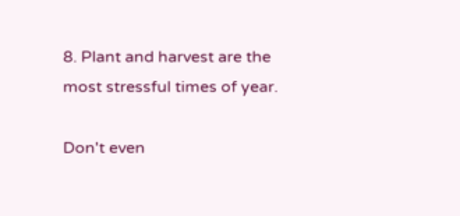8. Plant and harvest are the most stressful times of year.

Don't even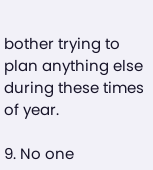bother trying to plan anything else during these times of year.

9. No one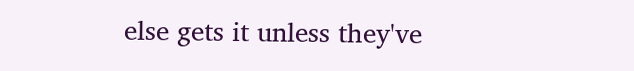else gets it unless they've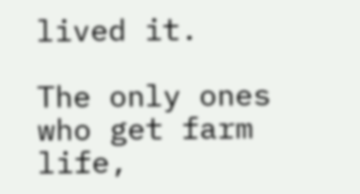lived it.

The only ones who get farm life,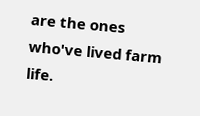are the ones who've lived farm life.